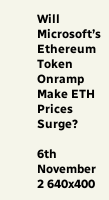Will Microsoft’s Ethereum Token Onramp Make ETH Prices Surge?

6th November 2 640x400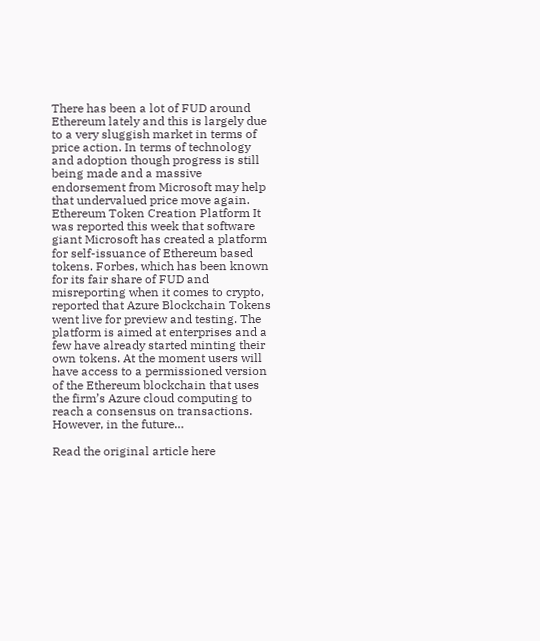There has been a lot of FUD around Ethereum lately and this is largely due to a very sluggish market in terms of price action. In terms of technology and adoption though progress is still being made and a massive endorsement from Microsoft may help that undervalued price move again. Ethereum Token Creation Platform It was reported this week that software giant Microsoft has created a platform for self-issuance of Ethereum based tokens. Forbes, which has been known for its fair share of FUD and misreporting when it comes to crypto, reported that Azure Blockchain Tokens went live for preview and testing. The platform is aimed at enterprises and a few have already started minting their own tokens. At the moment users will have access to a permissioned version of the Ethereum blockchain that uses the firm’s Azure cloud computing to reach a consensus on transactions. However, in the future…

Read the original article here